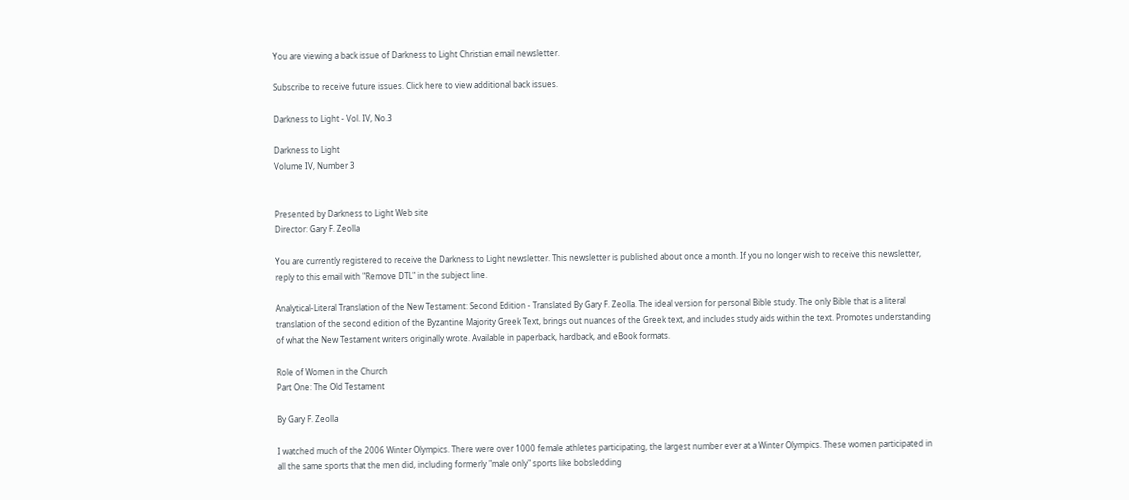You are viewing a back issue of Darkness to Light Christian email newsletter.

Subscribe to receive future issues. Click here to view additional back issues.

Darkness to Light - Vol. IV, No.3

Darkness to Light
Volume IV, Number 3


Presented by Darkness to Light Web site
Director: Gary F. Zeolla

You are currently registered to receive the Darkness to Light newsletter. This newsletter is published about once a month. If you no longer wish to receive this newsletter, reply to this email with "Remove DTL" in the subject line.

Analytical-Literal Translation of the New Testament: Second Edition - Translated By Gary F. Zeolla. The ideal version for personal Bible study. The only Bible that is a literal translation of the second edition of the Byzantine Majority Greek Text, brings out nuances of the Greek text, and includes study aids within the text. Promotes understanding of what the New Testament writers originally wrote. Available in paperback, hardback, and eBook formats.

Role of Women in the Church
Part One: The Old Testament

By Gary F. Zeolla

I watched much of the 2006 Winter Olympics. There were over 1000 female athletes participating, the largest number ever at a Winter Olympics. These women participated in all the same sports that the men did, including formerly "male only" sports like bobsledding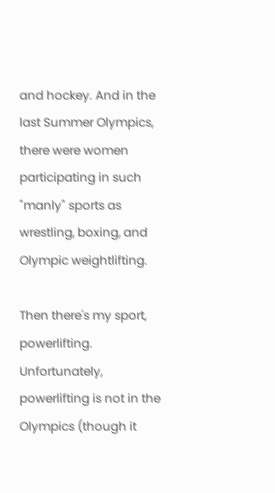and hockey. And in the last Summer Olympics, there were women participating in such "manly" sports as wrestling, boxing, and Olympic weightlifting.

Then there's my sport, powerlifting. Unfortunately, powerlifting is not in the Olympics (though it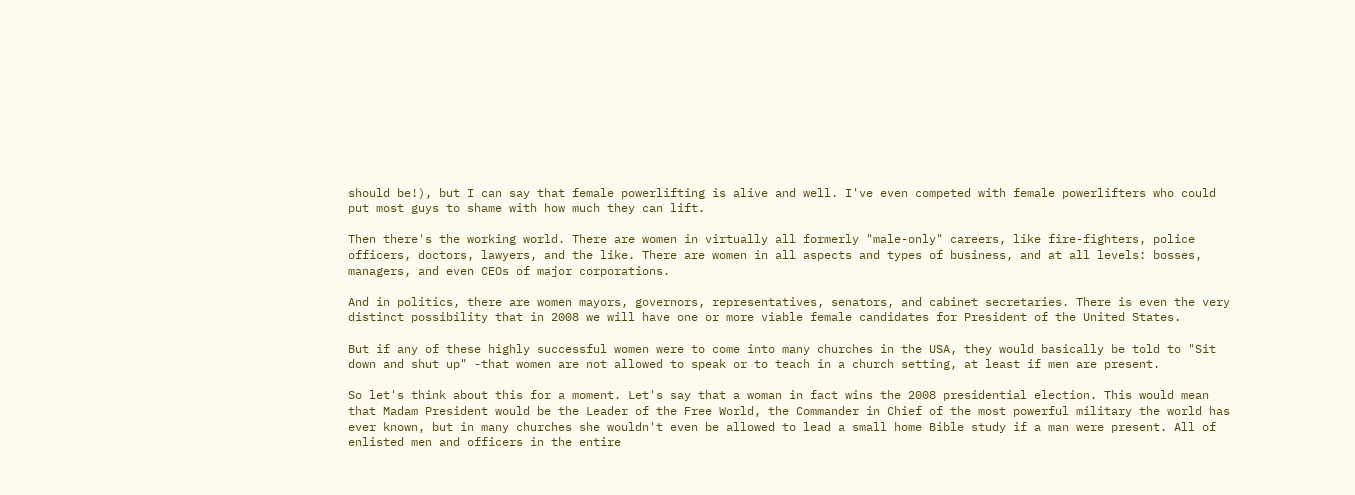should be!), but I can say that female powerlifting is alive and well. I've even competed with female powerlifters who could put most guys to shame with how much they can lift.

Then there's the working world. There are women in virtually all formerly "male-only" careers, like fire-fighters, police officers, doctors, lawyers, and the like. There are women in all aspects and types of business, and at all levels: bosses, managers, and even CEOs of major corporations.

And in politics, there are women mayors, governors, representatives, senators, and cabinet secretaries. There is even the very distinct possibility that in 2008 we will have one or more viable female candidates for President of the United States.

But if any of these highly successful women were to come into many churches in the USA, they would basically be told to "Sit down and shut up" -that women are not allowed to speak or to teach in a church setting, at least if men are present.

So let's think about this for a moment. Let's say that a woman in fact wins the 2008 presidential election. This would mean that Madam President would be the Leader of the Free World, the Commander in Chief of the most powerful military the world has ever known, but in many churches she wouldn't even be allowed to lead a small home Bible study if a man were present. All of enlisted men and officers in the entire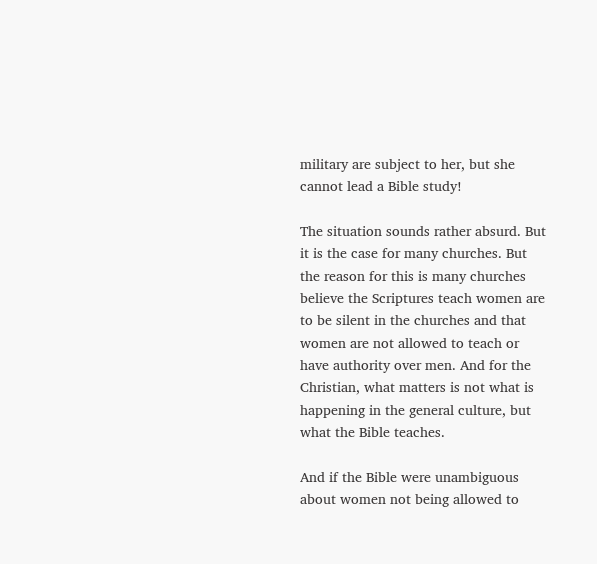military are subject to her, but she cannot lead a Bible study!

The situation sounds rather absurd. But it is the case for many churches. But the reason for this is many churches believe the Scriptures teach women are to be silent in the churches and that women are not allowed to teach or have authority over men. And for the Christian, what matters is not what is happening in the general culture, but what the Bible teaches.

And if the Bible were unambiguous about women not being allowed to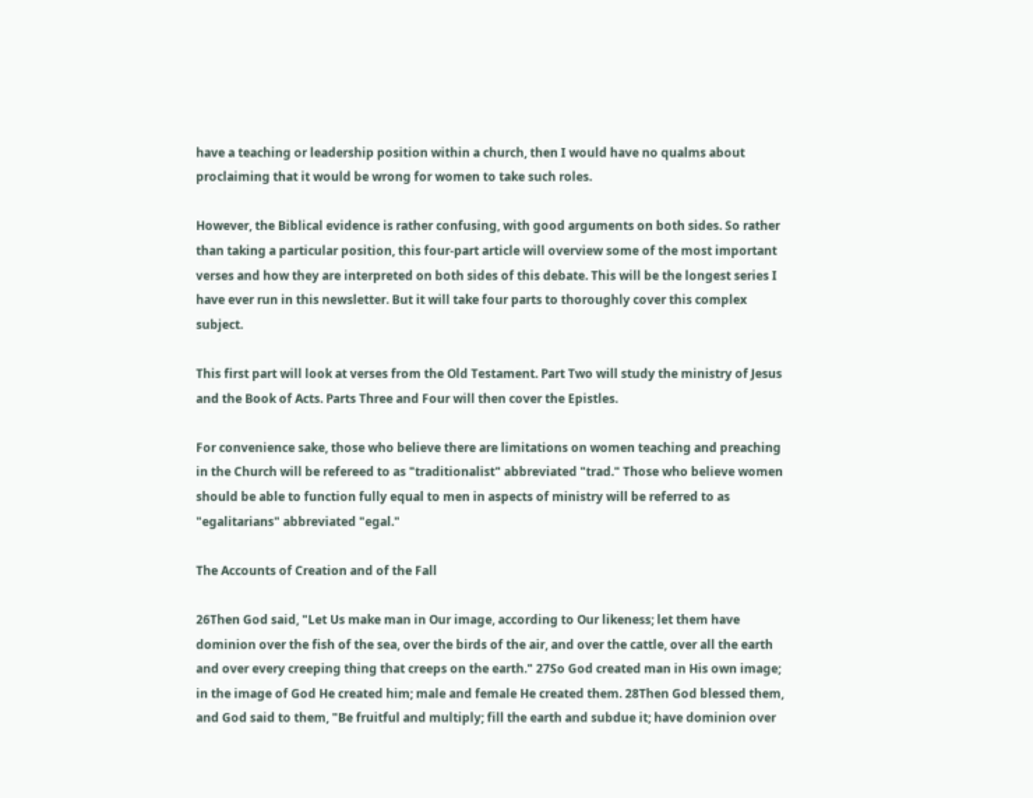have a teaching or leadership position within a church, then I would have no qualms about proclaiming that it would be wrong for women to take such roles.

However, the Biblical evidence is rather confusing, with good arguments on both sides. So rather than taking a particular position, this four-part article will overview some of the most important verses and how they are interpreted on both sides of this debate. This will be the longest series I have ever run in this newsletter. But it will take four parts to thoroughly cover this complex subject.

This first part will look at verses from the Old Testament. Part Two will study the ministry of Jesus and the Book of Acts. Parts Three and Four will then cover the Epistles.

For convenience sake, those who believe there are limitations on women teaching and preaching in the Church will be refereed to as "traditionalist" abbreviated "trad." Those who believe women should be able to function fully equal to men in aspects of ministry will be referred to as "egalitarians" abbreviated "egal."

The Accounts of Creation and of the Fall

26Then God said, "Let Us make man in Our image, according to Our likeness; let them have dominion over the fish of the sea, over the birds of the air, and over the cattle, over all the earth and over every creeping thing that creeps on the earth." 27So God created man in His own image; in the image of God He created him; male and female He created them. 28Then God blessed them, and God said to them, "Be fruitful and multiply; fill the earth and subdue it; have dominion over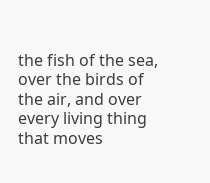the fish of the sea, over the birds of the air, and over every living thing that moves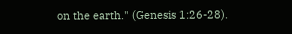on the earth." (Genesis 1:26-28).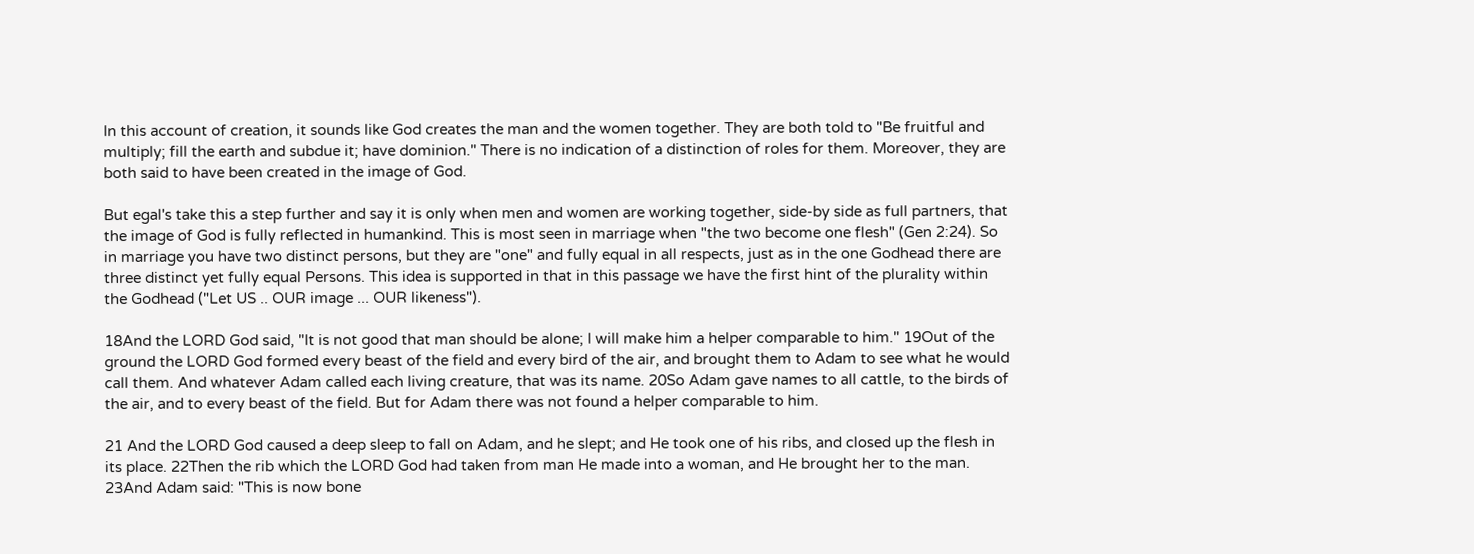In this account of creation, it sounds like God creates the man and the women together. They are both told to "Be fruitful and multiply; fill the earth and subdue it; have dominion." There is no indication of a distinction of roles for them. Moreover, they are both said to have been created in the image of God.

But egal's take this a step further and say it is only when men and women are working together, side-by side as full partners, that the image of God is fully reflected in humankind. This is most seen in marriage when "the two become one flesh" (Gen 2:24). So in marriage you have two distinct persons, but they are "one" and fully equal in all respects, just as in the one Godhead there are three distinct yet fully equal Persons. This idea is supported in that in this passage we have the first hint of the plurality within the Godhead ("Let US .. OUR image ... OUR likeness").

18And the LORD God said, "It is not good that man should be alone; I will make him a helper comparable to him." 19Out of the ground the LORD God formed every beast of the field and every bird of the air, and brought them to Adam to see what he would call them. And whatever Adam called each living creature, that was its name. 20So Adam gave names to all cattle, to the birds of the air, and to every beast of the field. But for Adam there was not found a helper comparable to him.

21 And the LORD God caused a deep sleep to fall on Adam, and he slept; and He took one of his ribs, and closed up the flesh in its place. 22Then the rib which the LORD God had taken from man He made into a woman, and He brought her to the man. 23And Adam said: "This is now bone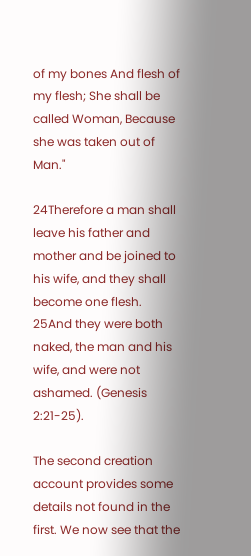of my bones And flesh of my flesh; She shall be called Woman, Because she was taken out of Man."

24Therefore a man shall leave his father and mother and be joined to his wife, and they shall become one flesh. 25And they were both naked, the man and his wife, and were not ashamed. (Genesis 2:21-25).

The second creation account provides some details not found in the first. We now see that the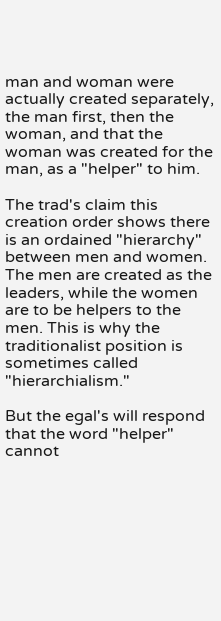man and woman were actually created separately, the man first, then the woman, and that the woman was created for the man, as a "helper" to him.

The trad's claim this creation order shows there is an ordained "hierarchy" between men and women. The men are created as the leaders, while the women are to be helpers to the men. This is why the traditionalist position is sometimes called "hierarchialism."

But the egal's will respond that the word "helper" cannot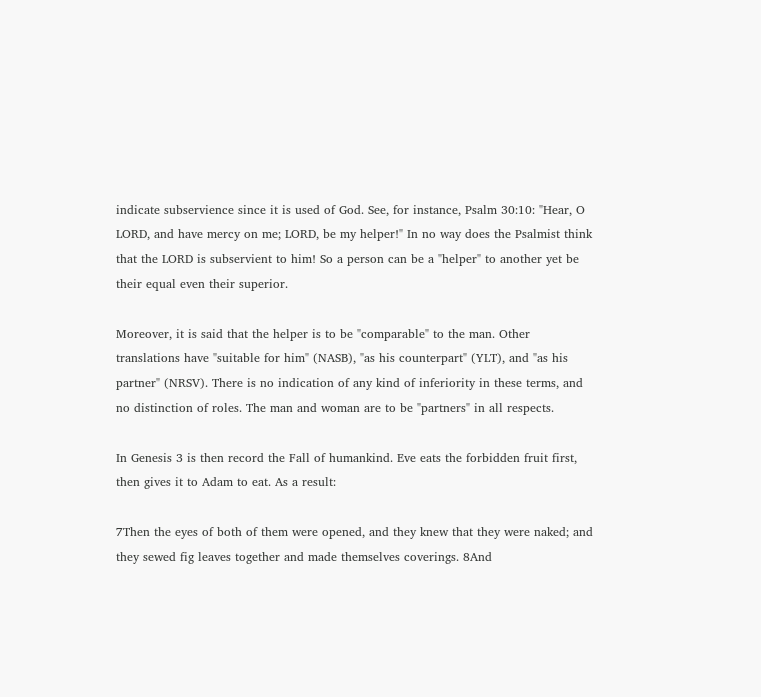indicate subservience since it is used of God. See, for instance, Psalm 30:10: "Hear, O LORD, and have mercy on me; LORD, be my helper!" In no way does the Psalmist think that the LORD is subservient to him! So a person can be a "helper" to another yet be their equal even their superior.

Moreover, it is said that the helper is to be "comparable" to the man. Other translations have "suitable for him" (NASB), "as his counterpart" (YLT), and "as his partner" (NRSV). There is no indication of any kind of inferiority in these terms, and no distinction of roles. The man and woman are to be "partners" in all respects.

In Genesis 3 is then record the Fall of humankind. Eve eats the forbidden fruit first, then gives it to Adam to eat. As a result:

7Then the eyes of both of them were opened, and they knew that they were naked; and they sewed fig leaves together and made themselves coverings. 8And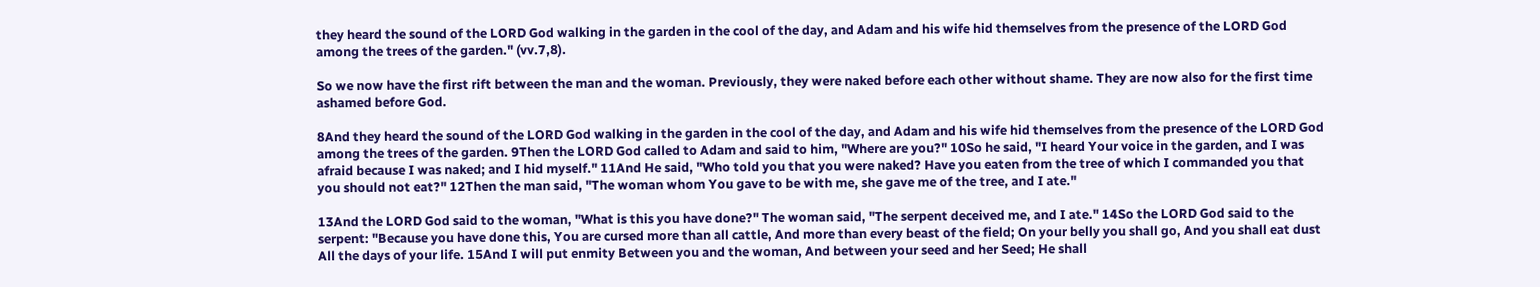they heard the sound of the LORD God walking in the garden in the cool of the day, and Adam and his wife hid themselves from the presence of the LORD God among the trees of the garden." (vv.7,8).

So we now have the first rift between the man and the woman. Previously, they were naked before each other without shame. They are now also for the first time ashamed before God.

8And they heard the sound of the LORD God walking in the garden in the cool of the day, and Adam and his wife hid themselves from the presence of the LORD God among the trees of the garden. 9Then the LORD God called to Adam and said to him, "Where are you?" 10So he said, "I heard Your voice in the garden, and I was afraid because I was naked; and I hid myself." 11And He said, "Who told you that you were naked? Have you eaten from the tree of which I commanded you that you should not eat?" 12Then the man said, "The woman whom You gave to be with me, she gave me of the tree, and I ate."

13And the LORD God said to the woman, "What is this you have done?" The woman said, "The serpent deceived me, and I ate." 14So the LORD God said to the serpent: "Because you have done this, You are cursed more than all cattle, And more than every beast of the field; On your belly you shall go, And you shall eat dust All the days of your life. 15And I will put enmity Between you and the woman, And between your seed and her Seed; He shall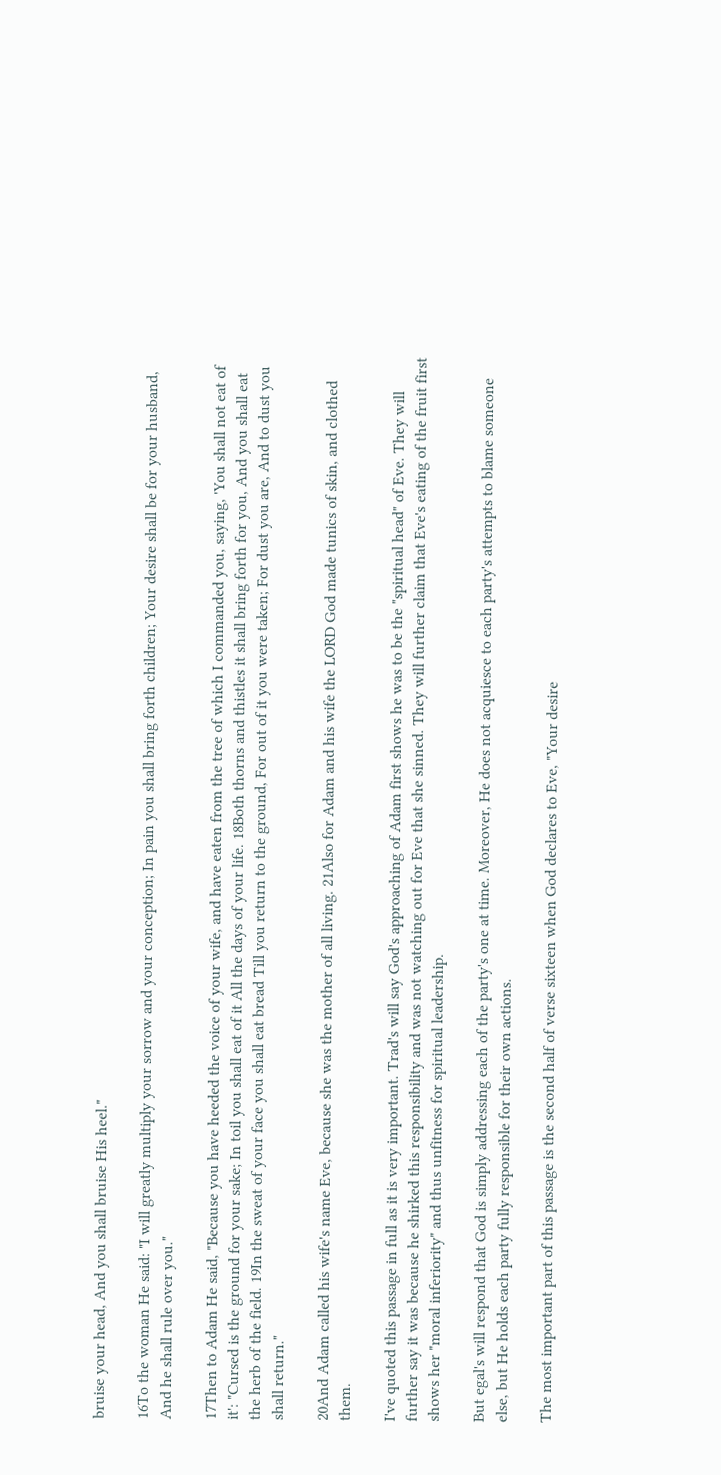bruise your head, And you shall bruise His heel."

16To the woman He said: "I will greatly multiply your sorrow and your conception; In pain you shall bring forth children; Your desire shall be for your husband, And he shall rule over you."

17Then to Adam He said, "Because you have heeded the voice of your wife, and have eaten from the tree of which I commanded you, saying, 'You shall not eat of it': "Cursed is the ground for your sake; In toil you shall eat of it All the days of your life. 18Both thorns and thistles it shall bring forth for you, And you shall eat the herb of the field. 19In the sweat of your face you shall eat bread Till you return to the ground, For out of it you were taken; For dust you are, And to dust you shall return."

20And Adam called his wife's name Eve, because she was the mother of all living. 21Also for Adam and his wife the LORD God made tunics of skin, and clothed them.

I've quoted this passage in full as it is very important. Trad's will say God's approaching of Adam first shows he was to be the "spiritual head" of Eve. They will further say it was because he shirked this responsibility and was not watching out for Eve that she sinned. They will further claim that Eve's eating of the fruit first shows her "moral inferiority" and thus unfitness for spiritual leadership.

But egal's will respond that God is simply addressing each of the party's one at time. Moreover, He does not acquiesce to each party's attempts to blame someone else, but He holds each party fully responsible for their own actions.

The most important part of this passage is the second half of verse sixteen when God declares to Eve, "Your desire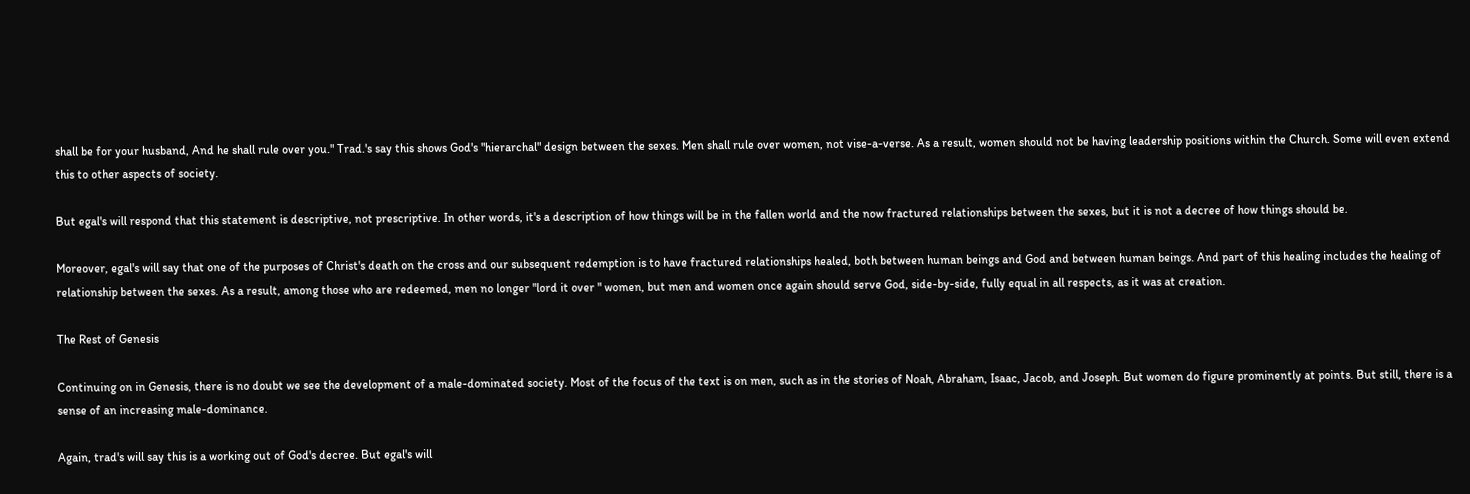shall be for your husband, And he shall rule over you." Trad.'s say this shows God's "hierarchal" design between the sexes. Men shall rule over women, not vise-a-verse. As a result, women should not be having leadership positions within the Church. Some will even extend this to other aspects of society.

But egal's will respond that this statement is descriptive, not prescriptive. In other words, it's a description of how things will be in the fallen world and the now fractured relationships between the sexes, but it is not a decree of how things should be.

Moreover, egal's will say that one of the purposes of Christ's death on the cross and our subsequent redemption is to have fractured relationships healed, both between human beings and God and between human beings. And part of this healing includes the healing of relationship between the sexes. As a result, among those who are redeemed, men no longer "lord it over " women, but men and women once again should serve God, side-by-side, fully equal in all respects, as it was at creation.

The Rest of Genesis

Continuing on in Genesis, there is no doubt we see the development of a male-dominated society. Most of the focus of the text is on men, such as in the stories of Noah, Abraham, Isaac, Jacob, and Joseph. But women do figure prominently at points. But still, there is a sense of an increasing male-dominance.

Again, trad's will say this is a working out of God's decree. But egal's will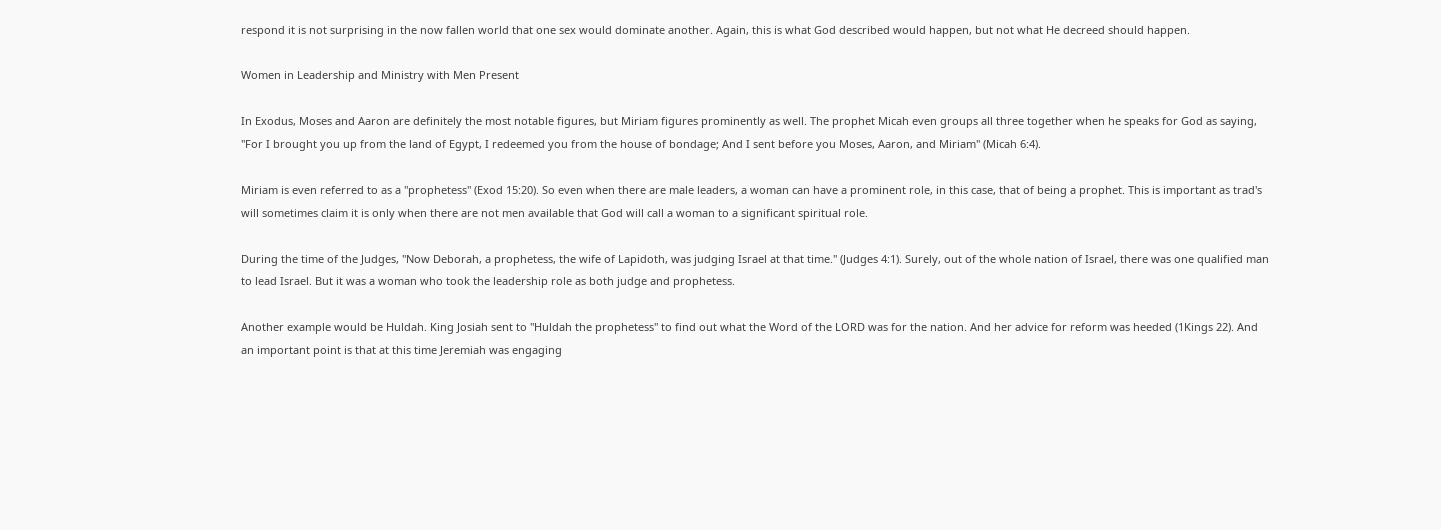respond it is not surprising in the now fallen world that one sex would dominate another. Again, this is what God described would happen, but not what He decreed should happen.

Women in Leadership and Ministry with Men Present

In Exodus, Moses and Aaron are definitely the most notable figures, but Miriam figures prominently as well. The prophet Micah even groups all three together when he speaks for God as saying, "For I brought you up from the land of Egypt, I redeemed you from the house of bondage; And I sent before you Moses, Aaron, and Miriam" (Micah 6:4).

Miriam is even referred to as a "prophetess" (Exod 15:20). So even when there are male leaders, a woman can have a prominent role, in this case, that of being a prophet. This is important as trad's will sometimes claim it is only when there are not men available that God will call a woman to a significant spiritual role.

During the time of the Judges, "Now Deborah, a prophetess, the wife of Lapidoth, was judging Israel at that time." (Judges 4:1). Surely, out of the whole nation of Israel, there was one qualified man to lead Israel. But it was a woman who took the leadership role as both judge and prophetess.

Another example would be Huldah. King Josiah sent to "Huldah the prophetess" to find out what the Word of the LORD was for the nation. And her advice for reform was heeded (1Kings 22). And an important point is that at this time Jeremiah was engaging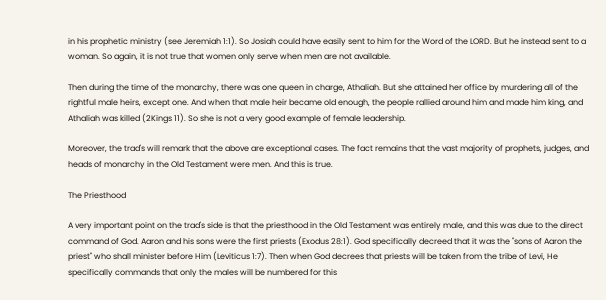in his prophetic ministry (see Jeremiah 1:1). So Josiah could have easily sent to him for the Word of the LORD. But he instead sent to a woman. So again, it is not true that women only serve when men are not available.

Then during the time of the monarchy, there was one queen in charge, Athaliah. But she attained her office by murdering all of the rightful male heirs, except one. And when that male heir became old enough, the people rallied around him and made him king, and Athaliah was killed (2Kings 11). So she is not a very good example of female leadership.

Moreover, the trad's will remark that the above are exceptional cases. The fact remains that the vast majority of prophets, judges, and heads of monarchy in the Old Testament were men. And this is true.

The Priesthood

A very important point on the trad's side is that the priesthood in the Old Testament was entirely male, and this was due to the direct command of God. Aaron and his sons were the first priests (Exodus 28:1). God specifically decreed that it was the "sons of Aaron the priest" who shall minister before Him (Leviticus 1:7). Then when God decrees that priests will be taken from the tribe of Levi, He specifically commands that only the males will be numbered for this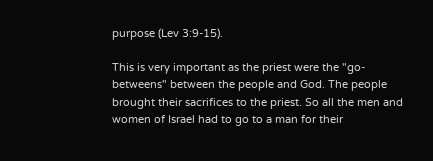purpose (Lev 3:9-15).

This is very important as the priest were the "go-betweens" between the people and God. The people brought their sacrifices to the priest. So all the men and women of Israel had to go to a man for their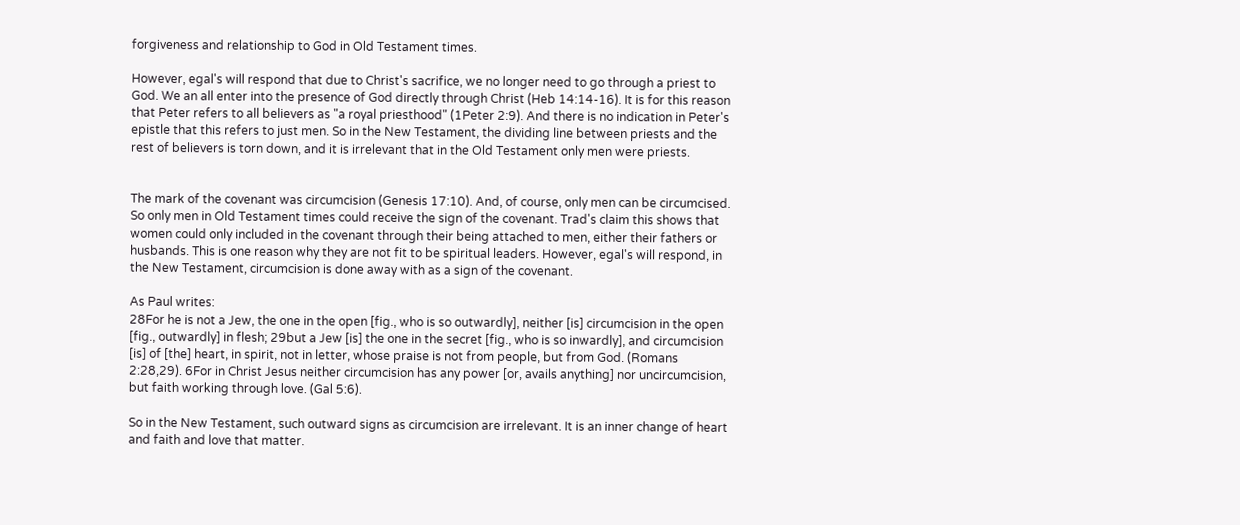forgiveness and relationship to God in Old Testament times.

However, egal's will respond that due to Christ's sacrifice, we no longer need to go through a priest to God. We an all enter into the presence of God directly through Christ (Heb 14:14-16). It is for this reason that Peter refers to all believers as "a royal priesthood" (1Peter 2:9). And there is no indication in Peter's epistle that this refers to just men. So in the New Testament, the dividing line between priests and the rest of believers is torn down, and it is irrelevant that in the Old Testament only men were priests.


The mark of the covenant was circumcision (Genesis 17:10). And, of course, only men can be circumcised. So only men in Old Testament times could receive the sign of the covenant. Trad's claim this shows that women could only included in the covenant through their being attached to men, either their fathers or husbands. This is one reason why they are not fit to be spiritual leaders. However, egal's will respond, in the New Testament, circumcision is done away with as a sign of the covenant.

As Paul writes:
28For he is not a Jew, the one in the open [fig., who is so outwardly], neither [is] circumcision in the open [fig., outwardly] in flesh; 29but a Jew [is] the one in the secret [fig., who is so inwardly], and circumcision [is] of [the] heart, in spirit, not in letter, whose praise is not from people, but from God. (Romans 2:28,29). 6For in Christ Jesus neither circumcision has any power [or, avails anything] nor uncircumcision, but faith working through love. (Gal 5:6).

So in the New Testament, such outward signs as circumcision are irrelevant. It is an inner change of heart and faith and love that matter.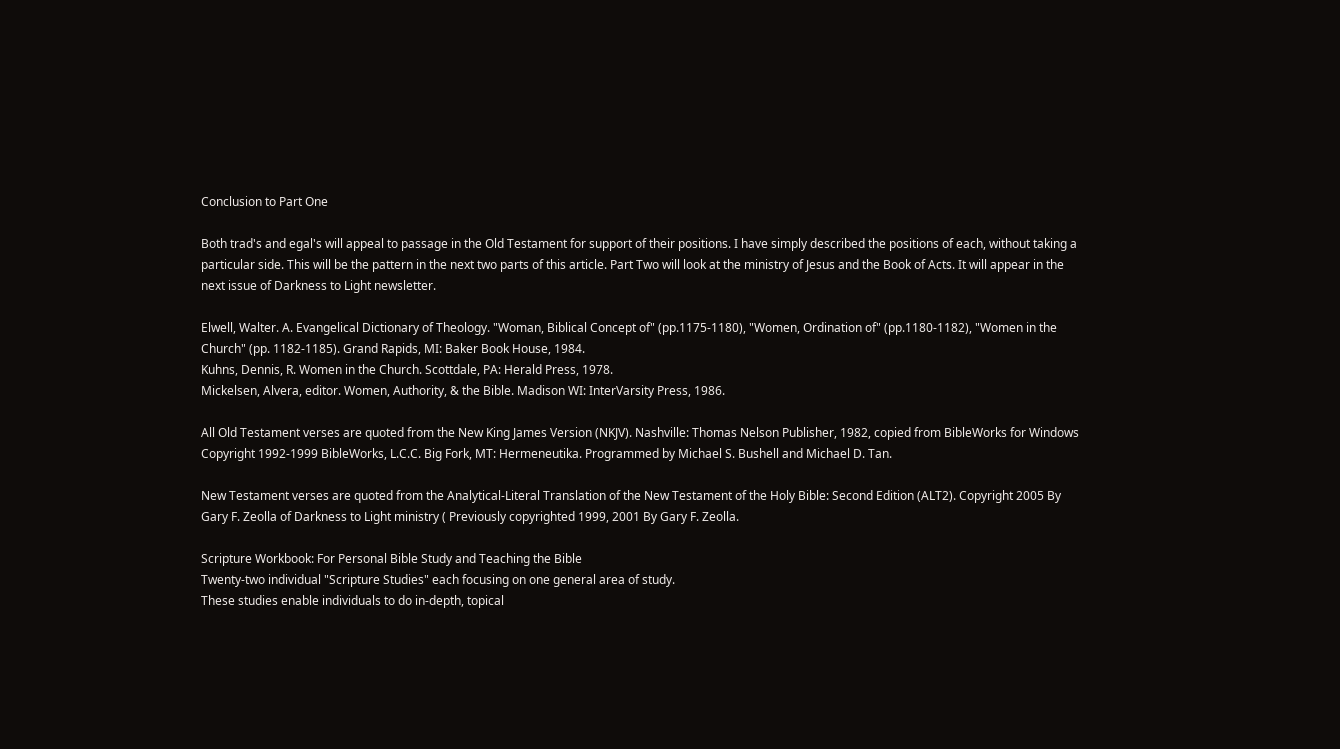Conclusion to Part One

Both trad's and egal's will appeal to passage in the Old Testament for support of their positions. I have simply described the positions of each, without taking a particular side. This will be the pattern in the next two parts of this article. Part Two will look at the ministry of Jesus and the Book of Acts. It will appear in the next issue of Darkness to Light newsletter.

Elwell, Walter. A. Evangelical Dictionary of Theology. "Woman, Biblical Concept of" (pp.1175-1180), "Women, Ordination of" (pp.1180-1182), "Women in the Church" (pp. 1182-1185). Grand Rapids, MI: Baker Book House, 1984.
Kuhns, Dennis, R. Women in the Church. Scottdale, PA: Herald Press, 1978.
Mickelsen, Alvera, editor. Women, Authority, & the Bible. Madison WI: InterVarsity Press, 1986.

All Old Testament verses are quoted from the New King James Version (NKJV). Nashville: Thomas Nelson Publisher, 1982, copied from BibleWorks for Windows Copyright 1992-1999 BibleWorks, L.C.C. Big Fork, MT: Hermeneutika. Programmed by Michael S. Bushell and Michael D. Tan.

New Testament verses are quoted from the Analytical-Literal Translation of the New Testament of the Holy Bible: Second Edition (ALT2). Copyright 2005 By Gary F. Zeolla of Darkness to Light ministry ( Previously copyrighted 1999, 2001 By Gary F. Zeolla.

Scripture Workbook: For Personal Bible Study and Teaching the Bible
Twenty-two individual "Scripture Studies" each focusing on one general area of study.
These studies enable individuals to do in-depth, topical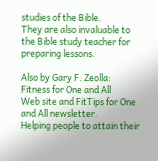studies of the Bible.
They are also invaluable to the Bible study teacher for preparing lessons.

Also by Gary F. Zeolla:
Fitness for One and All
Web site and FitTips for One and All newsletter.
Helping people to attain their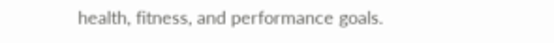health, fitness, and performance goals.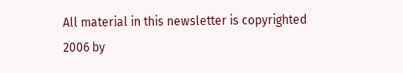All material in this newsletter is copyrighted 2006 by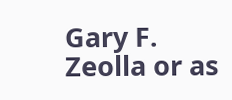Gary F. Zeolla or as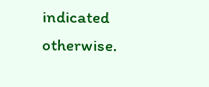indicated otherwise.